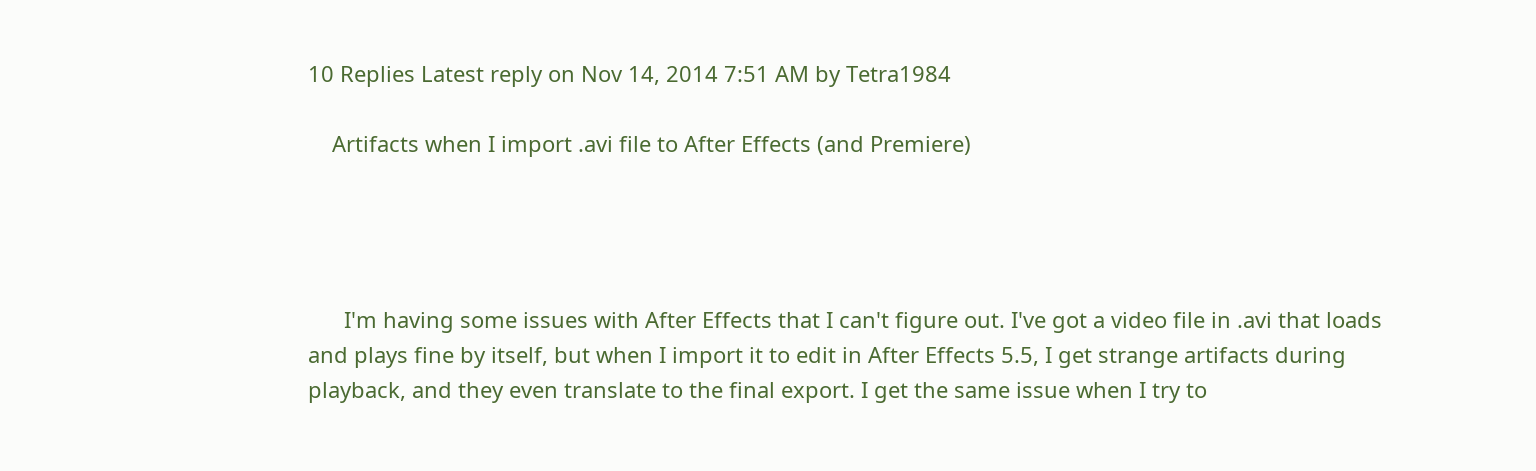10 Replies Latest reply on Nov 14, 2014 7:51 AM by Tetra1984

    Artifacts when I import .avi file to After Effects (and Premiere)




      I'm having some issues with After Effects that I can't figure out. I've got a video file in .avi that loads and plays fine by itself, but when I import it to edit in After Effects 5.5, I get strange artifacts during playback, and they even translate to the final export. I get the same issue when I try to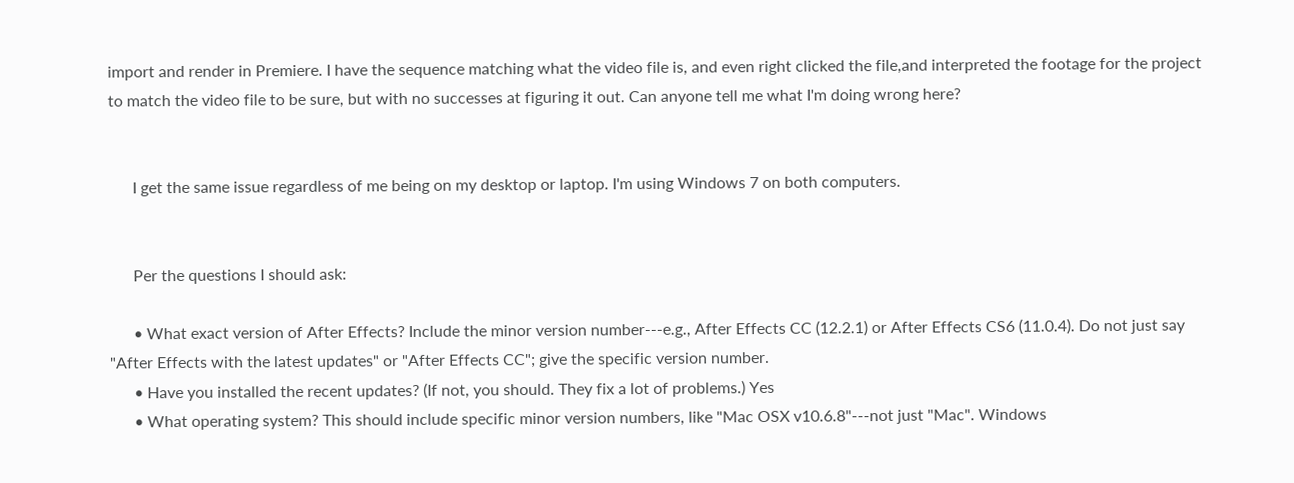import and render in Premiere. I have the sequence matching what the video file is, and even right clicked the file,and interpreted the footage for the project to match the video file to be sure, but with no successes at figuring it out. Can anyone tell me what I'm doing wrong here?


      I get the same issue regardless of me being on my desktop or laptop. I'm using Windows 7 on both computers.


      Per the questions I should ask:

      • What exact version of After Effects? Include the minor version number---e.g., After Effects CC (12.2.1) or After Effects CS6 (11.0.4). Do not just say "After Effects with the latest updates" or "After Effects CC"; give the specific version number.
      • Have you installed the recent updates? (If not, you should. They fix a lot of problems.) Yes
      • What operating system? This should include specific minor version numbers, like "Mac OSX v10.6.8"---not just "Mac". Windows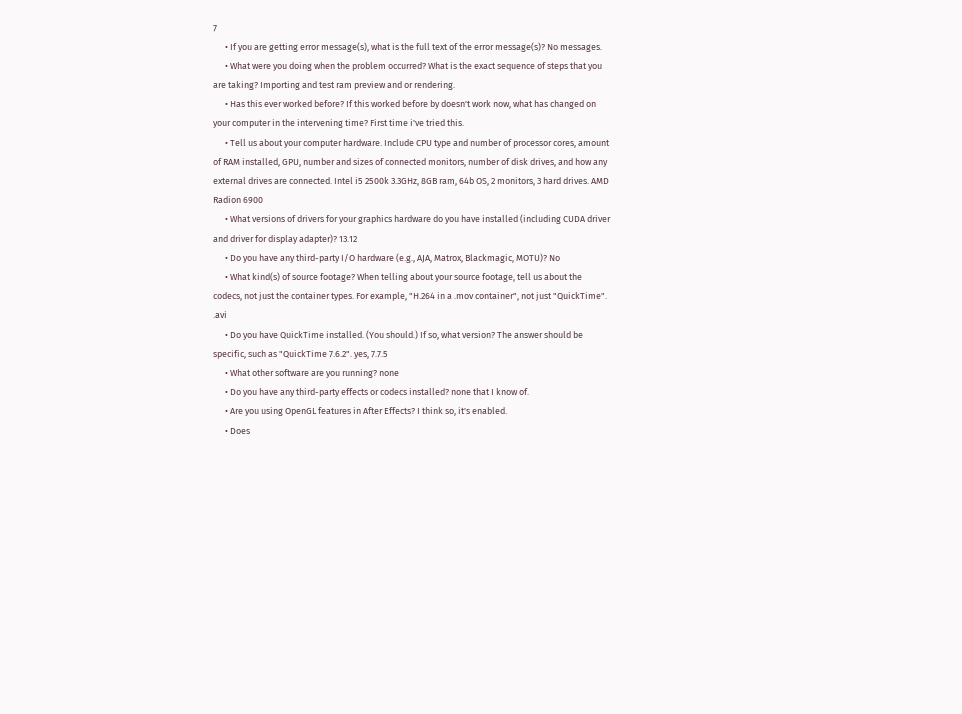7
      • If you are getting error message(s), what is the full text of the error message(s)? No messages.
      • What were you doing when the problem occurred? What is the exact sequence of steps that you are taking? Importing and test ram preview and or rendering.
      • Has this ever worked before? If this worked before by doesn't work now, what has changed on your computer in the intervening time? First time i've tried this.
      • Tell us about your computer hardware. Include CPU type and number of processor cores, amount of RAM installed, GPU, number and sizes of connected monitors, number of disk drives, and how any external drives are connected. Intel i5 2500k 3.3GHz, 8GB ram, 64b OS, 2 monitors, 3 hard drives. AMD Radion 6900
      • What versions of drivers for your graphics hardware do you have installed (including CUDA driver and driver for display adapter)? 13.12
      • Do you have any third-party I/O hardware (e.g., AJA, Matrox, Blackmagic, MOTU)? No
      • What kind(s) of source footage? When telling about your source footage, tell us about the codecs, not just the container types. For example, "H.264 in a .mov container", not just "QuickTime". .avi
      • Do you have QuickTime installed. (You should.) If so, what version? The answer should be specific, such as "QuickTime 7.6.2". yes, 7.7.5
      • What other software are you running? none
      • Do you have any third-party effects or codecs installed? none that I know of.
      • Are you using OpenGL features in After Effects? I think so, it's enabled.
      • Does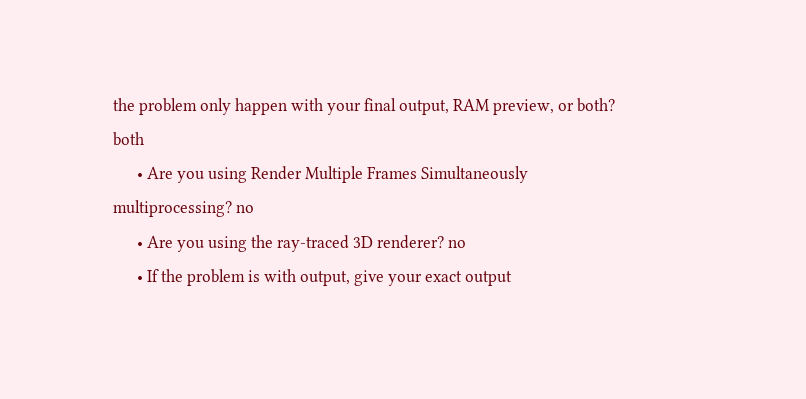the problem only happen with your final output, RAM preview, or both? both
      • Are you using Render Multiple Frames Simultaneously multiprocessing? no
      • Are you using the ray-traced 3D renderer? no
      • If the problem is with output, give your exact output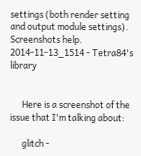settings (both render setting and output module settings). Screenshots help. 2014-11-13_1514 - Tetra84's library


      Here is a screenshot of the issue that I'm talking about:

      glitch -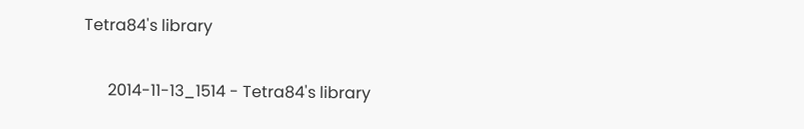Tetra84's library

      2014-11-13_1514 - Tetra84's library